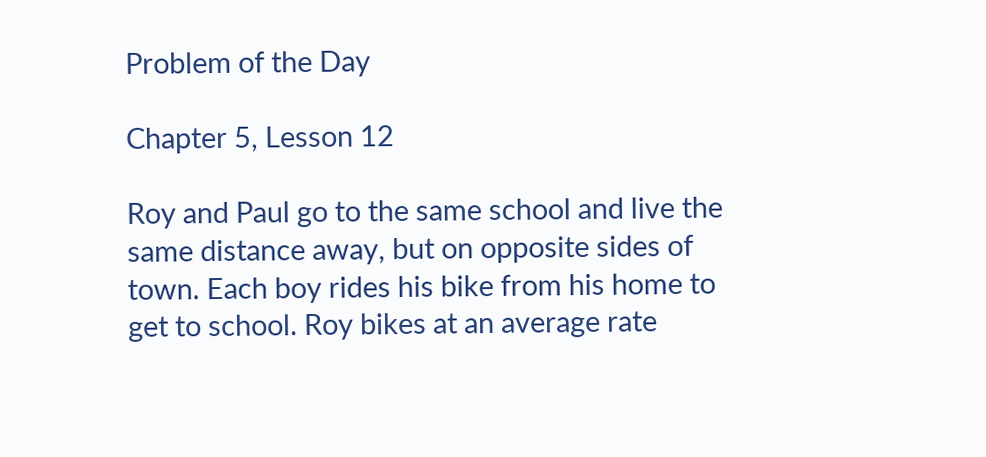Problem of the Day

Chapter 5, Lesson 12

Roy and Paul go to the same school and live the same distance away, but on opposite sides of town. Each boy rides his bike from his home to get to school. Roy bikes at an average rate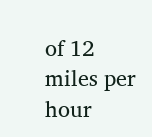of 12 miles per hour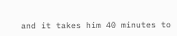and it takes him 40 minutes to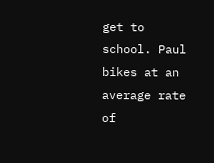get to school. Paul bikes at an average rate of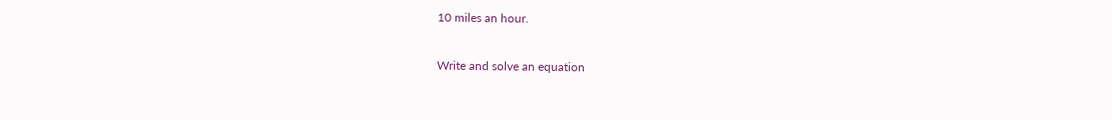10 miles an hour.

Write and solve an equation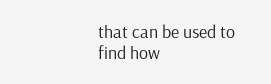that can be used to find how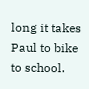long it takes Paul to bike to school.